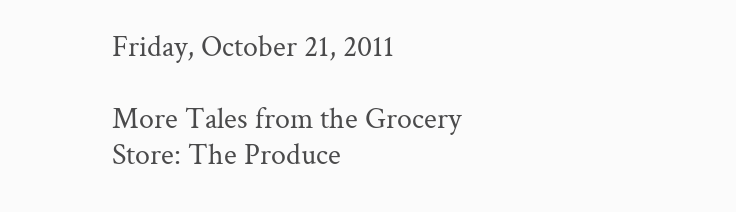Friday, October 21, 2011

More Tales from the Grocery Store: The Produce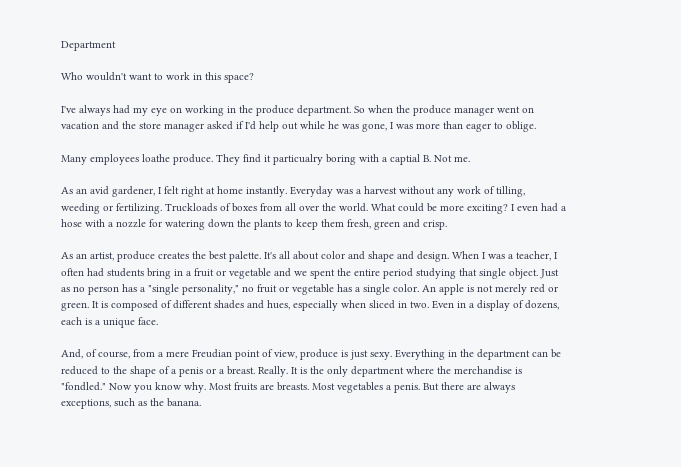Department

Who wouldn't want to work in this space?

I've always had my eye on working in the produce department. So when the produce manager went on vacation and the store manager asked if I'd help out while he was gone, I was more than eager to oblige.

Many employees loathe produce. They find it particualry boring with a captial B. Not me.

As an avid gardener, I felt right at home instantly. Everyday was a harvest without any work of tilling, weeding or fertilizing. Truckloads of boxes from all over the world. What could be more exciting? I even had a hose with a nozzle for watering down the plants to keep them fresh, green and crisp.

As an artist, produce creates the best palette. It's all about color and shape and design. When I was a teacher, I often had students bring in a fruit or vegetable and we spent the entire period studying that single object. Just as no person has a "single personality," no fruit or vegetable has a single color. An apple is not merely red or green. It is composed of different shades and hues, especially when sliced in two. Even in a display of dozens, each is a unique face.

And, of course, from a mere Freudian point of view, produce is just sexy. Everything in the department can be reduced to the shape of a penis or a breast. Really. It is the only department where the merchandise is "fondled." Now you know why. Most fruits are breasts. Most vegetables a penis. But there are always exceptions, such as the banana.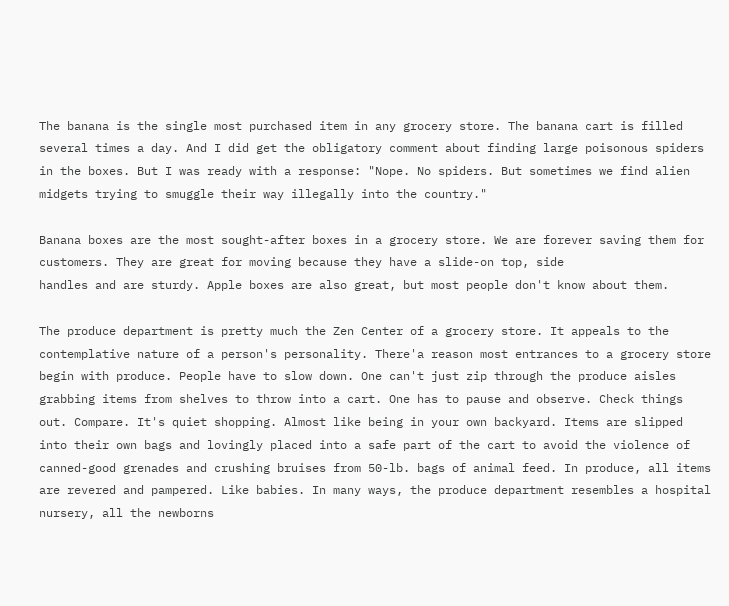The banana is the single most purchased item in any grocery store. The banana cart is filled several times a day. And I did get the obligatory comment about finding large poisonous spiders in the boxes. But I was ready with a response: "Nope. No spiders. But sometimes we find alien midgets trying to smuggle their way illegally into the country."

Banana boxes are the most sought-after boxes in a grocery store. We are forever saving them for customers. They are great for moving because they have a slide-on top, side
handles and are sturdy. Apple boxes are also great, but most people don't know about them.

The produce department is pretty much the Zen Center of a grocery store. It appeals to the contemplative nature of a person's personality. There'a reason most entrances to a grocery store begin with produce. People have to slow down. One can't just zip through the produce aisles grabbing items from shelves to throw into a cart. One has to pause and observe. Check things out. Compare. It's quiet shopping. Almost like being in your own backyard. Items are slipped into their own bags and lovingly placed into a safe part of the cart to avoid the violence of canned-good grenades and crushing bruises from 50-lb. bags of animal feed. In produce, all items are revered and pampered. Like babies. In many ways, the produce department resembles a hospital nursery, all the newborns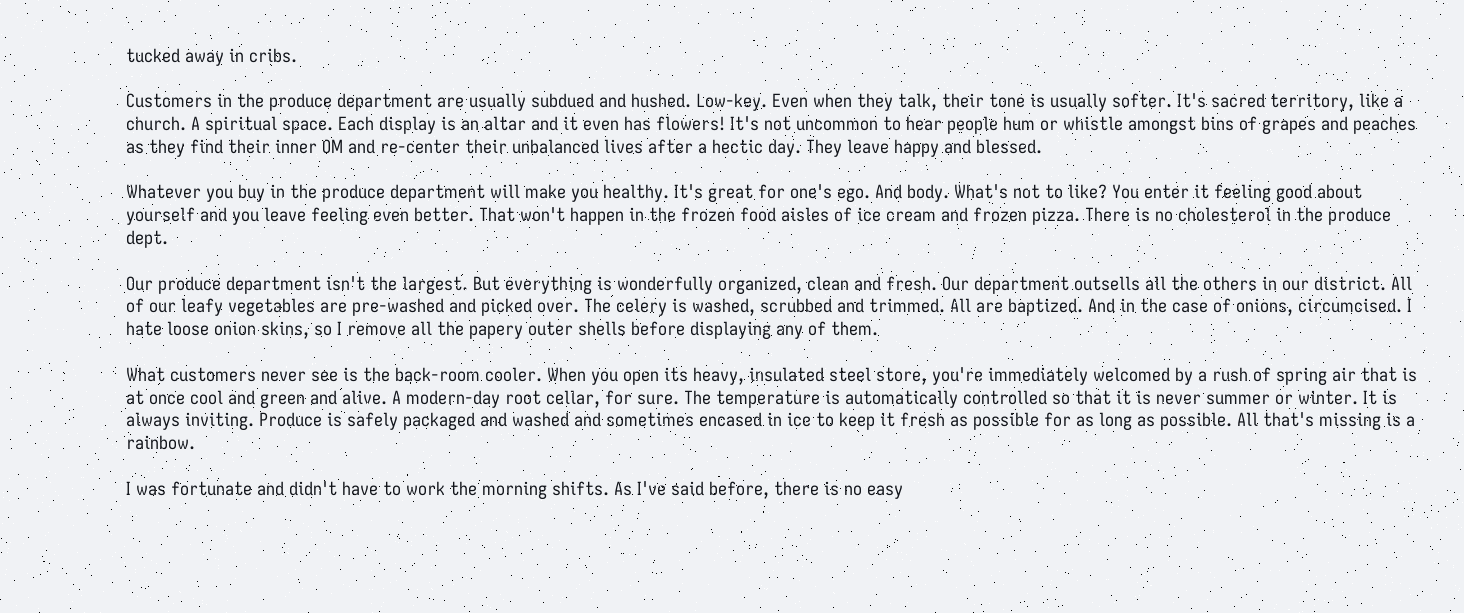tucked away in cribs.

Customers in the produce department are usually subdued and hushed. Low-key. Even when they talk, their tone is usually softer. It's sacred territory, like a church. A spiritual space. Each display is an altar and it even has flowers! It's not uncommon to hear people hum or whistle amongst bins of grapes and peaches as they find their inner OM and re-center their unbalanced lives after a hectic day. They leave happy and blessed.

Whatever you buy in the produce department will make you healthy. It's great for one's ego. And body. What's not to like? You enter it feeling good about yourself and you leave feeling even better. That won't happen in the frozen food aisles of ice cream and frozen pizza. There is no cholesterol in the produce dept.

Our produce department isn't the largest. But everything is wonderfully organized, clean and fresh. Our department outsells all the others in our district. All of our leafy vegetables are pre-washed and picked over. The celery is washed, scrubbed and trimmed. All are baptized. And in the case of onions, circumcised. I hate loose onion skins, so I remove all the papery outer shells before displaying any of them.

What customers never see is the back-room cooler. When you open its heavy, insulated steel store, you're immediately welcomed by a rush of spring air that is at once cool and green and alive. A modern-day root cellar, for sure. The temperature is automatically controlled so that it is never summer or winter. It is always inviting. Produce is safely packaged and washed and sometimes encased in ice to keep it fresh as possible for as long as possible. All that's missing is a rainbow.

I was fortunate and didn't have to work the morning shifts. As I've said before, there is no easy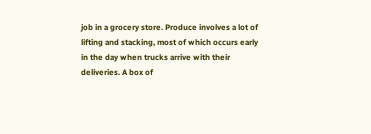job in a grocery store. Produce involves a lot of lifting and stacking, most of which occurs early in the day when trucks arrive with their deliveries. A box of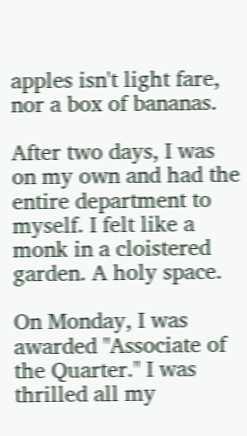apples isn't light fare, nor a box of bananas.

After two days, I was on my own and had the entire department to myself. I felt like a monk in a cloistered garden. A holy space.

On Monday, I was awarded "Associate of the Quarter." I was thrilled all my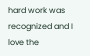hard work was recognized and I love the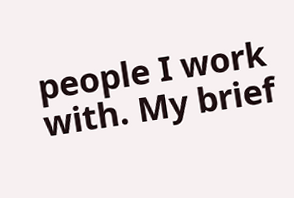people I work with. My brief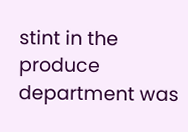stint in the produce department was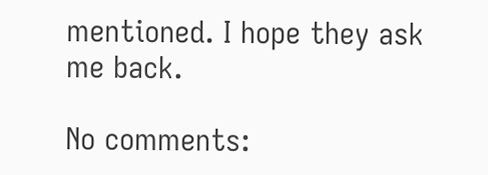mentioned. I hope they ask me back.

No comments: